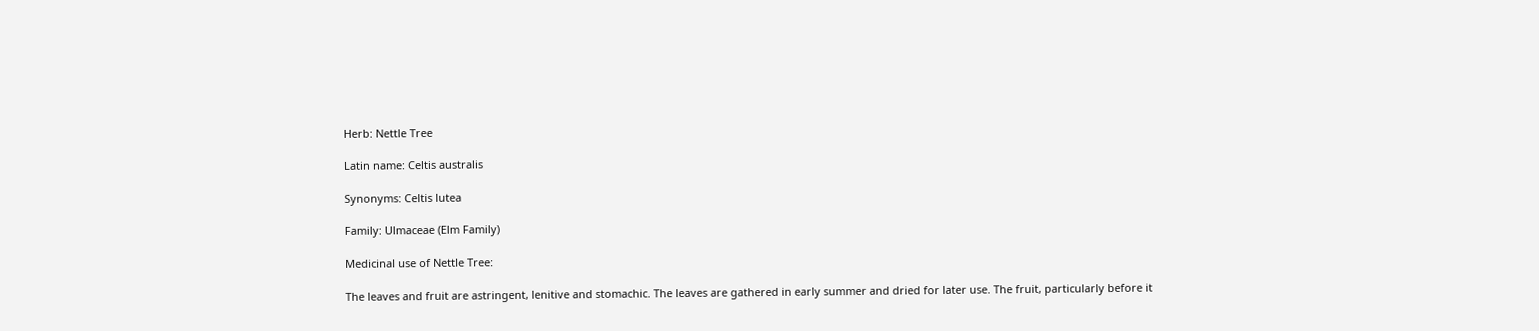Herb: Nettle Tree

Latin name: Celtis australis

Synonyms: Celtis lutea

Family: Ulmaceae (Elm Family)

Medicinal use of Nettle Tree:

The leaves and fruit are astringent, lenitive and stomachic. The leaves are gathered in early summer and dried for later use. The fruit, particularly before it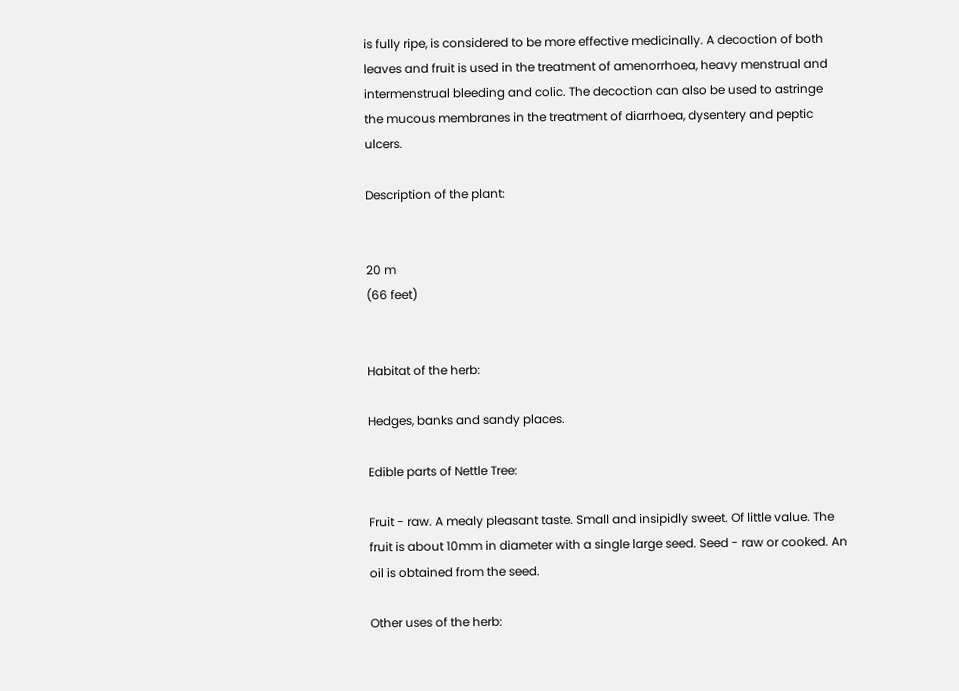is fully ripe, is considered to be more effective medicinally. A decoction of both leaves and fruit is used in the treatment of amenorrhoea, heavy menstrual and intermenstrual bleeding and colic. The decoction can also be used to astringe the mucous membranes in the treatment of diarrhoea, dysentery and peptic ulcers.

Description of the plant:


20 m
(66 feet)


Habitat of the herb:

Hedges, banks and sandy places.

Edible parts of Nettle Tree:

Fruit - raw. A mealy pleasant taste. Small and insipidly sweet. Of little value. The fruit is about 10mm in diameter with a single large seed. Seed - raw or cooked. An oil is obtained from the seed.

Other uses of the herb: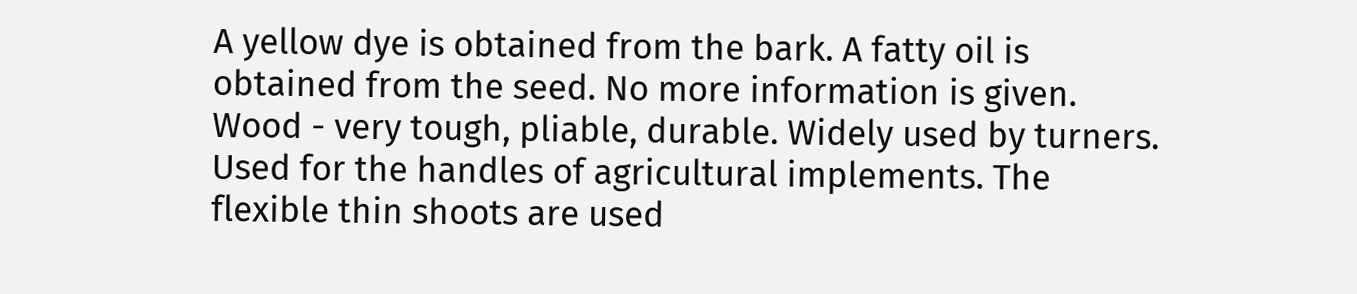A yellow dye is obtained from the bark. A fatty oil is obtained from the seed. No more information is given. Wood - very tough, pliable, durable. Widely used by turners. Used for the handles of agricultural implements. The flexible thin shoots are used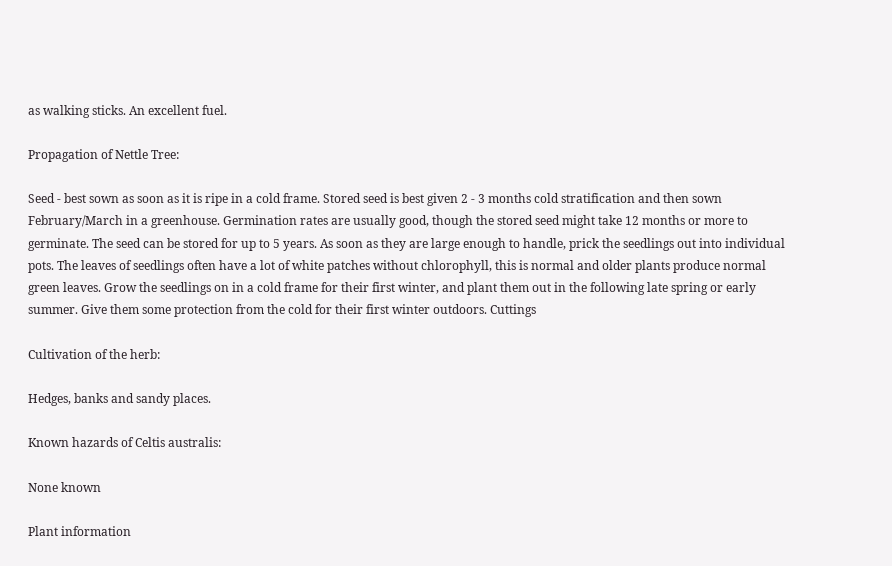as walking sticks. An excellent fuel.

Propagation of Nettle Tree:

Seed - best sown as soon as it is ripe in a cold frame. Stored seed is best given 2 - 3 months cold stratification and then sown February/March in a greenhouse. Germination rates are usually good, though the stored seed might take 12 months or more to germinate. The seed can be stored for up to 5 years. As soon as they are large enough to handle, prick the seedlings out into individual pots. The leaves of seedlings often have a lot of white patches without chlorophyll, this is normal and older plants produce normal green leaves. Grow the seedlings on in a cold frame for their first winter, and plant them out in the following late spring or early summer. Give them some protection from the cold for their first winter outdoors. Cuttings

Cultivation of the herb:

Hedges, banks and sandy places.

Known hazards of Celtis australis:

None known

Plant information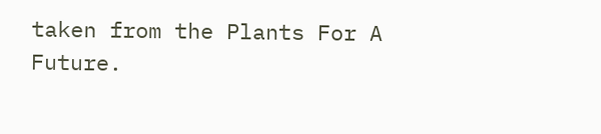taken from the Plants For A Future.